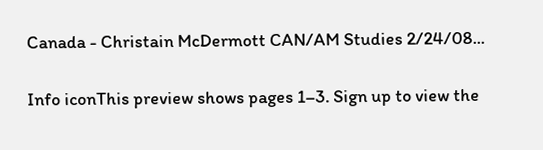Canada - Christain McDermott CAN/AM Studies 2/24/08...

Info iconThis preview shows pages 1–3. Sign up to view the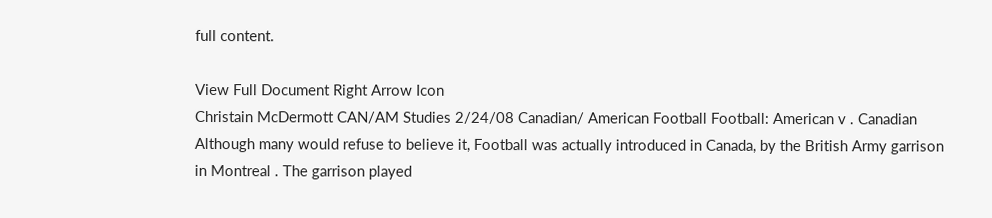full content.

View Full Document Right Arrow Icon
Christain McDermott CAN/AM Studies 2/24/08 Canadian/ American Football Football: American v . Canadian Although many would refuse to believe it, Football was actually introduced in Canada, by the British Army garrison in Montreal . The garrison played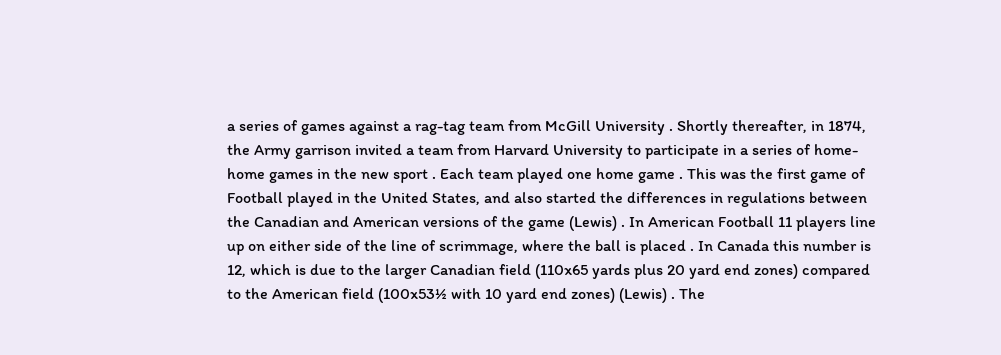a series of games against a rag-tag team from McGill University . Shortly thereafter, in 1874, the Army garrison invited a team from Harvard University to participate in a series of home-home games in the new sport . Each team played one home game . This was the first game of Football played in the United States, and also started the differences in regulations between the Canadian and American versions of the game (Lewis) . In American Football 11 players line up on either side of the line of scrimmage, where the ball is placed . In Canada this number is 12, which is due to the larger Canadian field (110x65 yards plus 20 yard end zones) compared to the American field (100x53½ with 10 yard end zones) (Lewis) . The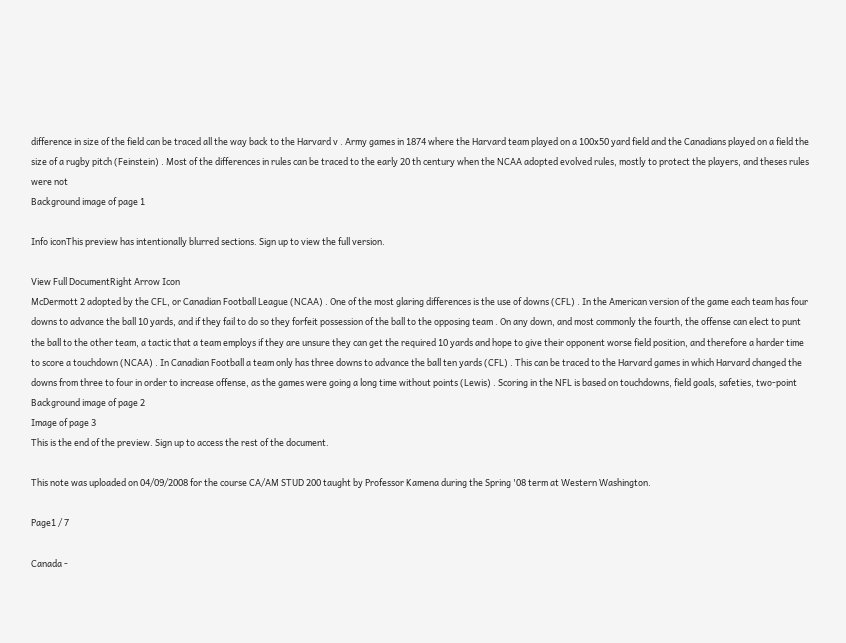difference in size of the field can be traced all the way back to the Harvard v . Army games in 1874 where the Harvard team played on a 100x50 yard field and the Canadians played on a field the size of a rugby pitch (Feinstein) . Most of the differences in rules can be traced to the early 20 th century when the NCAA adopted evolved rules, mostly to protect the players, and theses rules were not
Background image of page 1

Info iconThis preview has intentionally blurred sections. Sign up to view the full version.

View Full DocumentRight Arrow Icon
McDermott 2 adopted by the CFL, or Canadian Football League (NCAA) . One of the most glaring differences is the use of downs (CFL) . In the American version of the game each team has four downs to advance the ball 10 yards, and if they fail to do so they forfeit possession of the ball to the opposing team . On any down, and most commonly the fourth, the offense can elect to punt the ball to the other team, a tactic that a team employs if they are unsure they can get the required 10 yards and hope to give their opponent worse field position, and therefore a harder time to score a touchdown (NCAA) . In Canadian Football a team only has three downs to advance the ball ten yards (CFL) . This can be traced to the Harvard games in which Harvard changed the downs from three to four in order to increase offense, as the games were going a long time without points (Lewis) . Scoring in the NFL is based on touchdowns, field goals, safeties, two-point
Background image of page 2
Image of page 3
This is the end of the preview. Sign up to access the rest of the document.

This note was uploaded on 04/09/2008 for the course CA/AM STUD 200 taught by Professor Kamena during the Spring '08 term at Western Washington.

Page1 / 7

Canada -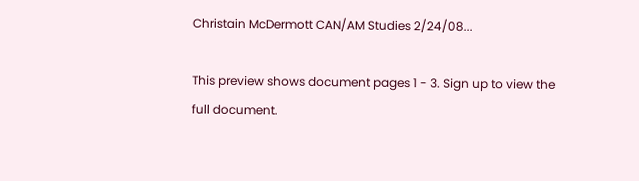Christain McDermott CAN/AM Studies 2/24/08...

This preview shows document pages 1 - 3. Sign up to view the full document.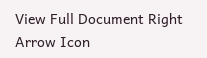View Full Document Right Arrow Icon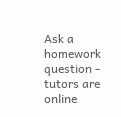Ask a homework question - tutors are online